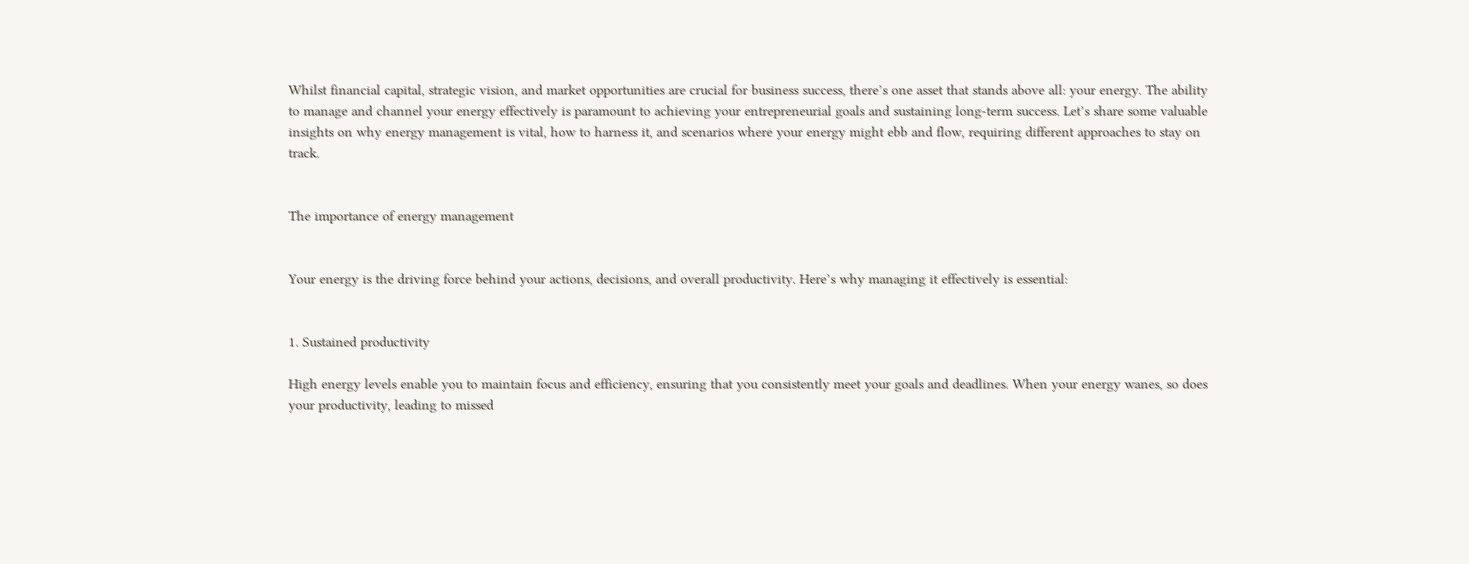Whilst financial capital, strategic vision, and market opportunities are crucial for business success, there’s one asset that stands above all: your energy. The ability to manage and channel your energy effectively is paramount to achieving your entrepreneurial goals and sustaining long-term success. Let’s share some valuable insights on why energy management is vital, how to harness it, and scenarios where your energy might ebb and flow, requiring different approaches to stay on track.


The importance of energy management


Your energy is the driving force behind your actions, decisions, and overall productivity. Here’s why managing it effectively is essential:


1. Sustained productivity

High energy levels enable you to maintain focus and efficiency, ensuring that you consistently meet your goals and deadlines. When your energy wanes, so does your productivity, leading to missed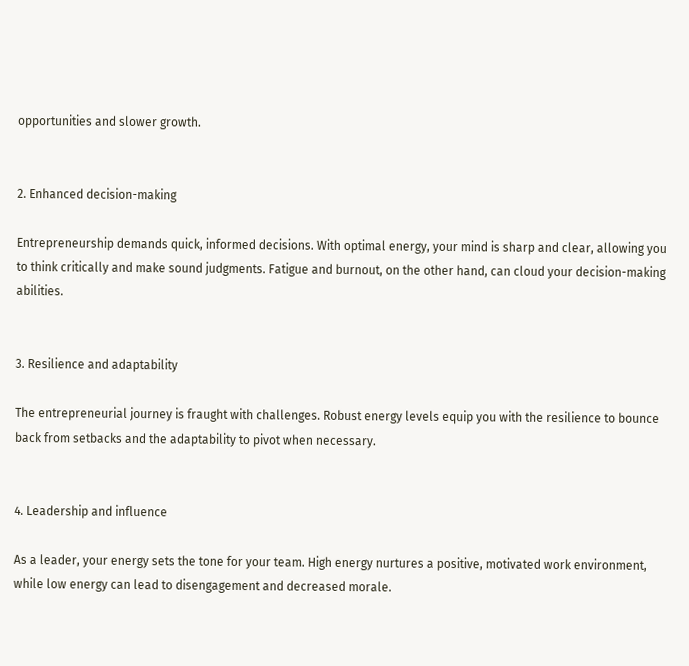opportunities and slower growth.


2. Enhanced decision-making

Entrepreneurship demands quick, informed decisions. With optimal energy, your mind is sharp and clear, allowing you to think critically and make sound judgments. Fatigue and burnout, on the other hand, can cloud your decision-making abilities.


3. Resilience and adaptability

The entrepreneurial journey is fraught with challenges. Robust energy levels equip you with the resilience to bounce back from setbacks and the adaptability to pivot when necessary.


4. Leadership and influence

As a leader, your energy sets the tone for your team. High energy nurtures a positive, motivated work environment, while low energy can lead to disengagement and decreased morale.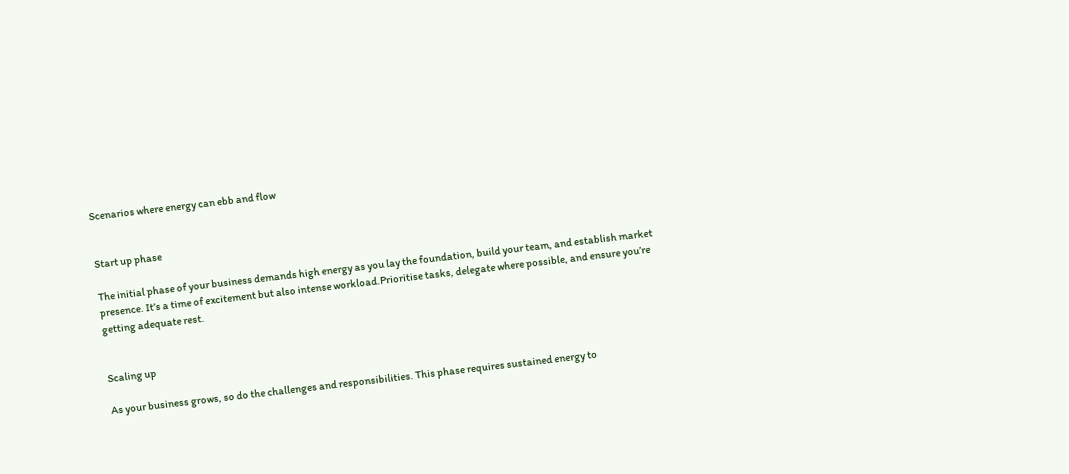Scenarios where energy can ebb and flow


Start up phase

The initial phase of your business demands high energy as you lay the foundation, build your team, and establish market presence. It’s a time of excitement but also intense workload.Prioritise tasks, delegate where possible, and ensure you’re getting adequate rest.


Scaling up

As your business grows, so do the challenges and responsibilities. This phase requires sustained energy to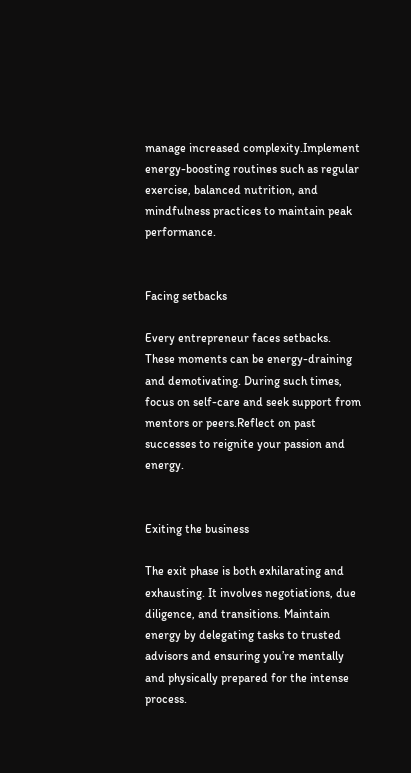manage increased complexity.Implement energy-boosting routines such as regular exercise, balanced nutrition, and mindfulness practices to maintain peak performance.


Facing setbacks

Every entrepreneur faces setbacks. These moments can be energy-draining and demotivating. During such times, focus on self-care and seek support from mentors or peers.Reflect on past successes to reignite your passion and energy.


Exiting the business

The exit phase is both exhilarating and exhausting. It involves negotiations, due diligence, and transitions. Maintain energy by delegating tasks to trusted advisors and ensuring you’re mentally and physically prepared for the intense process.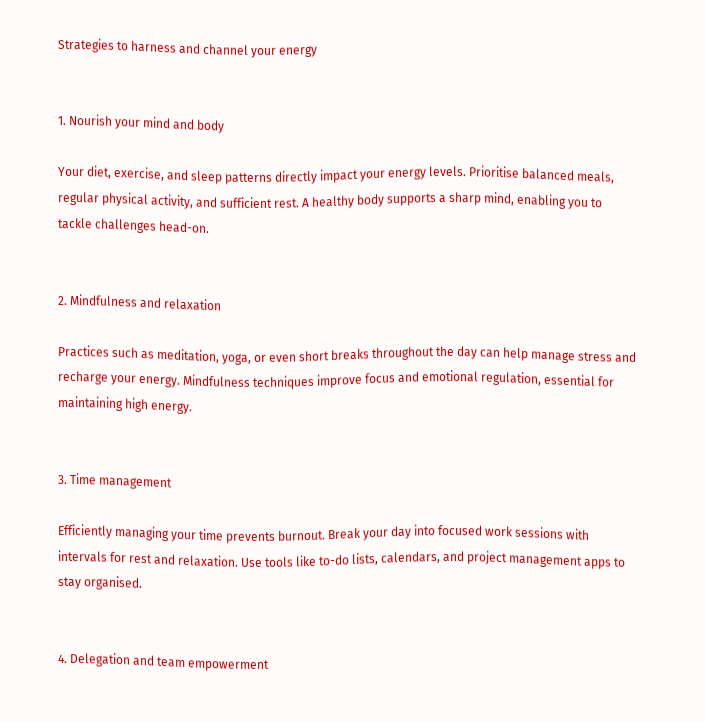Strategies to harness and channel your energy


1. Nourish your mind and body

Your diet, exercise, and sleep patterns directly impact your energy levels. Prioritise balanced meals, regular physical activity, and sufficient rest. A healthy body supports a sharp mind, enabling you to tackle challenges head-on.


2. Mindfulness and relaxation

Practices such as meditation, yoga, or even short breaks throughout the day can help manage stress and recharge your energy. Mindfulness techniques improve focus and emotional regulation, essential for maintaining high energy.


3. Time management

Efficiently managing your time prevents burnout. Break your day into focused work sessions with intervals for rest and relaxation. Use tools like to-do lists, calendars, and project management apps to stay organised.


4. Delegation and team empowerment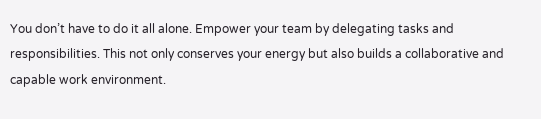You don’t have to do it all alone. Empower your team by delegating tasks and responsibilities. This not only conserves your energy but also builds a collaborative and capable work environment.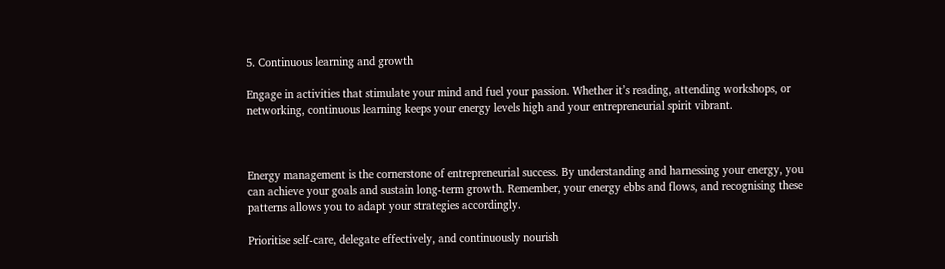5. Continuous learning and growth

Engage in activities that stimulate your mind and fuel your passion. Whether it’s reading, attending workshops, or networking, continuous learning keeps your energy levels high and your entrepreneurial spirit vibrant.



Energy management is the cornerstone of entrepreneurial success. By understanding and harnessing your energy, you can achieve your goals and sustain long-term growth. Remember, your energy ebbs and flows, and recognising these patterns allows you to adapt your strategies accordingly.

Prioritise self-care, delegate effectively, and continuously nourish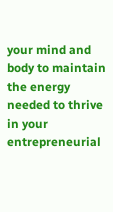your mind and body to maintain the energy needed to thrive in your entrepreneurial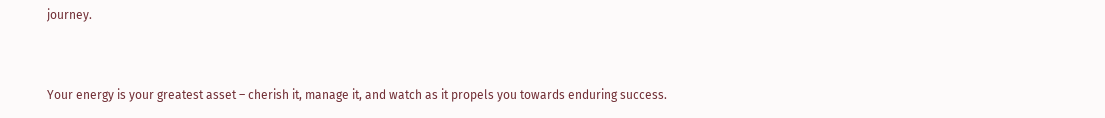journey.


Your energy is your greatest asset – cherish it, manage it, and watch as it propels you towards enduring success.